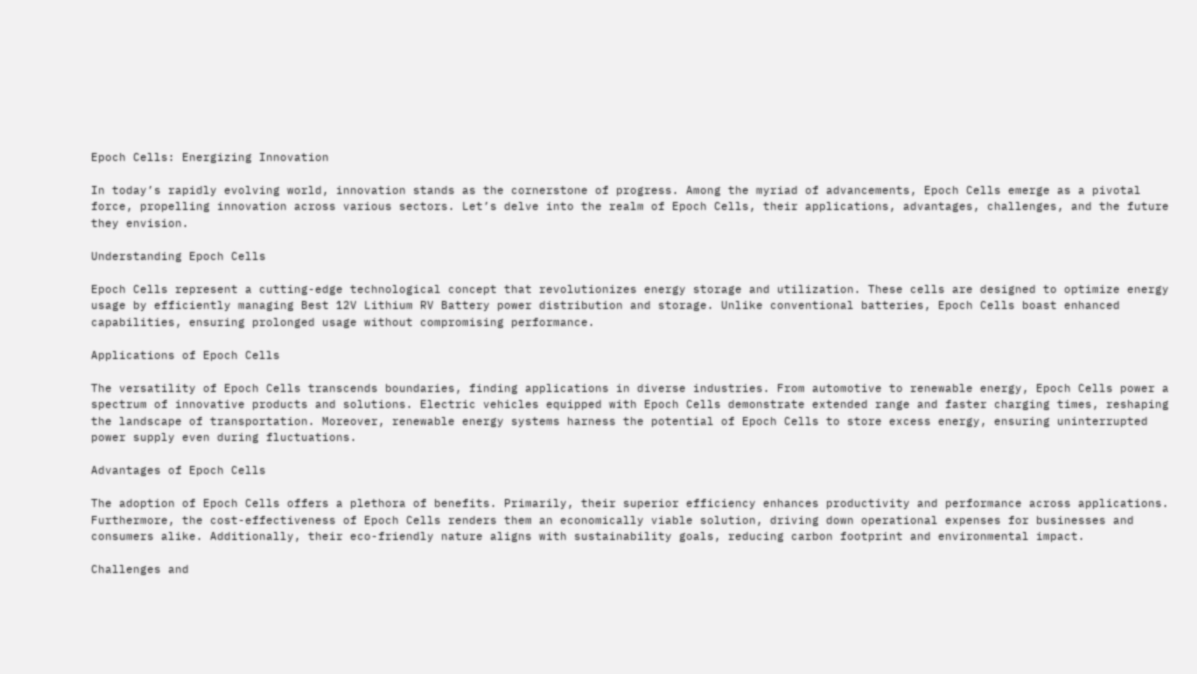Epoch Cells: Energizing Innovation

In today’s rapidly evolving world, innovation stands as the cornerstone of progress. Among the myriad of advancements, Epoch Cells emerge as a pivotal force, propelling innovation across various sectors. Let’s delve into the realm of Epoch Cells, their applications, advantages, challenges, and the future they envision.

Understanding Epoch Cells

Epoch Cells represent a cutting-edge technological concept that revolutionizes energy storage and utilization. These cells are designed to optimize energy usage by efficiently managing Best 12V Lithium RV Battery power distribution and storage. Unlike conventional batteries, Epoch Cells boast enhanced capabilities, ensuring prolonged usage without compromising performance.

Applications of Epoch Cells

The versatility of Epoch Cells transcends boundaries, finding applications in diverse industries. From automotive to renewable energy, Epoch Cells power a spectrum of innovative products and solutions. Electric vehicles equipped with Epoch Cells demonstrate extended range and faster charging times, reshaping the landscape of transportation. Moreover, renewable energy systems harness the potential of Epoch Cells to store excess energy, ensuring uninterrupted power supply even during fluctuations.

Advantages of Epoch Cells

The adoption of Epoch Cells offers a plethora of benefits. Primarily, their superior efficiency enhances productivity and performance across applications. Furthermore, the cost-effectiveness of Epoch Cells renders them an economically viable solution, driving down operational expenses for businesses and consumers alike. Additionally, their eco-friendly nature aligns with sustainability goals, reducing carbon footprint and environmental impact.

Challenges and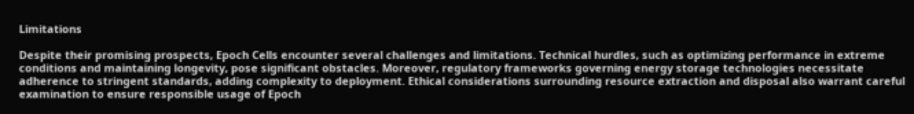Limitations

Despite their promising prospects, Epoch Cells encounter several challenges and limitations. Technical hurdles, such as optimizing performance in extreme conditions and maintaining longevity, pose significant obstacles. Moreover, regulatory frameworks governing energy storage technologies necessitate adherence to stringent standards, adding complexity to deployment. Ethical considerations surrounding resource extraction and disposal also warrant careful examination to ensure responsible usage of Epoch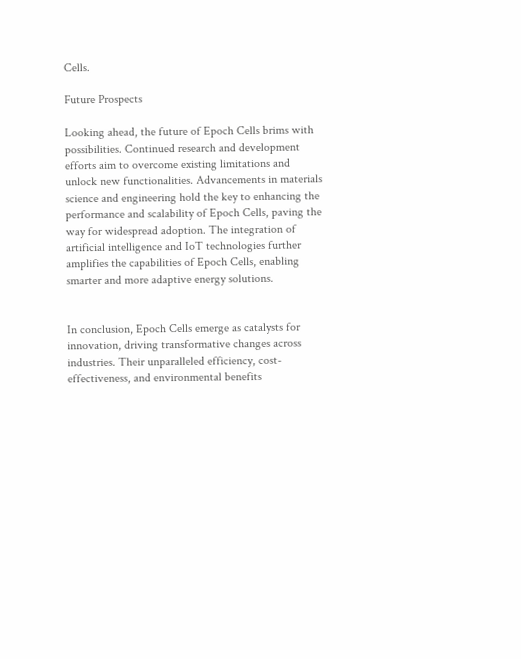Cells.

Future Prospects

Looking ahead, the future of Epoch Cells brims with possibilities. Continued research and development efforts aim to overcome existing limitations and unlock new functionalities. Advancements in materials science and engineering hold the key to enhancing the performance and scalability of Epoch Cells, paving the way for widespread adoption. The integration of artificial intelligence and IoT technologies further amplifies the capabilities of Epoch Cells, enabling smarter and more adaptive energy solutions.


In conclusion, Epoch Cells emerge as catalysts for innovation, driving transformative changes across industries. Their unparalleled efficiency, cost-effectiveness, and environmental benefits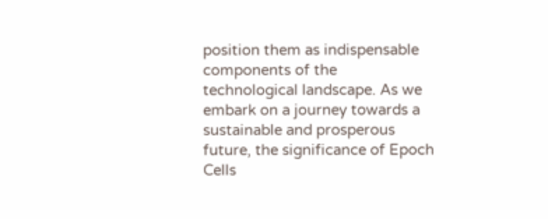position them as indispensable components of the technological landscape. As we embark on a journey towards a sustainable and prosperous future, the significance of Epoch Cells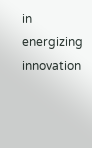in energizing innovation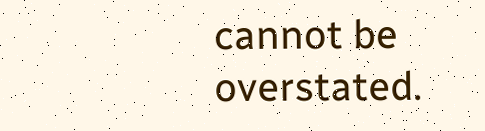cannot be overstated.